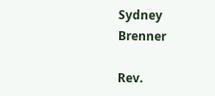Sydney Brenner

Rev.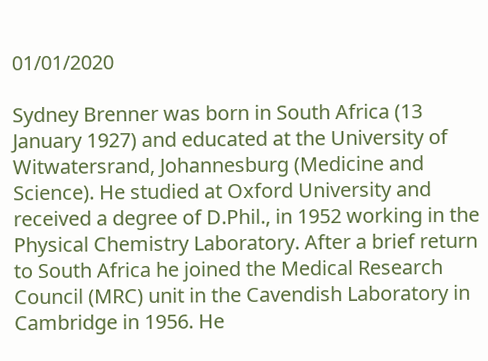01/01/2020

Sydney Brenner was born in South Africa (13 January 1927) and educated at the University of Witwatersrand, Johannesburg (Medicine and Science). He studied at Oxford University and received a degree of D.Phil., in 1952 working in the Physical Chemistry Laboratory. After a brief return to South Africa he joined the Medical Research Council (MRC) unit in the Cavendish Laboratory in Cambridge in 1956. He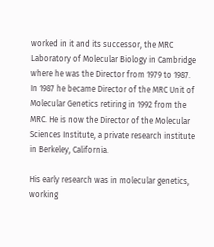worked in it and its successor, the MRC Laboratory of Molecular Biology in Cambridge where he was the Director from 1979 to 1987. In 1987 he became Director of the MRC Unit of Molecular Genetics retiring in 1992 from the MRC. He is now the Director of the Molecular Sciences Institute, a private research institute in Berkeley, California.

His early research was in molecular genetics, working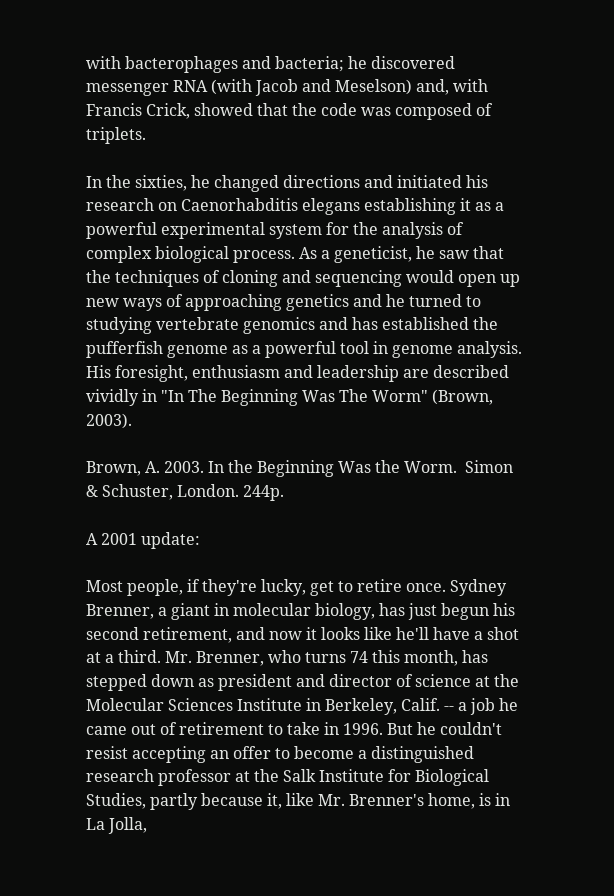with bacterophages and bacteria; he discovered messenger RNA (with Jacob and Meselson) and, with Francis Crick, showed that the code was composed of triplets.

In the sixties, he changed directions and initiated his research on Caenorhabditis elegans establishing it as a powerful experimental system for the analysis of complex biological process. As a geneticist, he saw that the techniques of cloning and sequencing would open up new ways of approaching genetics and he turned to studying vertebrate genomics and has established the pufferfish genome as a powerful tool in genome analysis. His foresight, enthusiasm and leadership are described vividly in "In The Beginning Was The Worm" (Brown, 2003).

Brown, A. 2003. In the Beginning Was the Worm.  Simon & Schuster, London. 244p.

A 2001 update:

Most people, if they're lucky, get to retire once. Sydney Brenner, a giant in molecular biology, has just begun his second retirement, and now it looks like he'll have a shot at a third. Mr. Brenner, who turns 74 this month, has stepped down as president and director of science at the Molecular Sciences Institute in Berkeley, Calif. -- a job he came out of retirement to take in 1996. But he couldn't resist accepting an offer to become a distinguished research professor at the Salk Institute for Biological Studies, partly because it, like Mr. Brenner's home, is in La Jolla,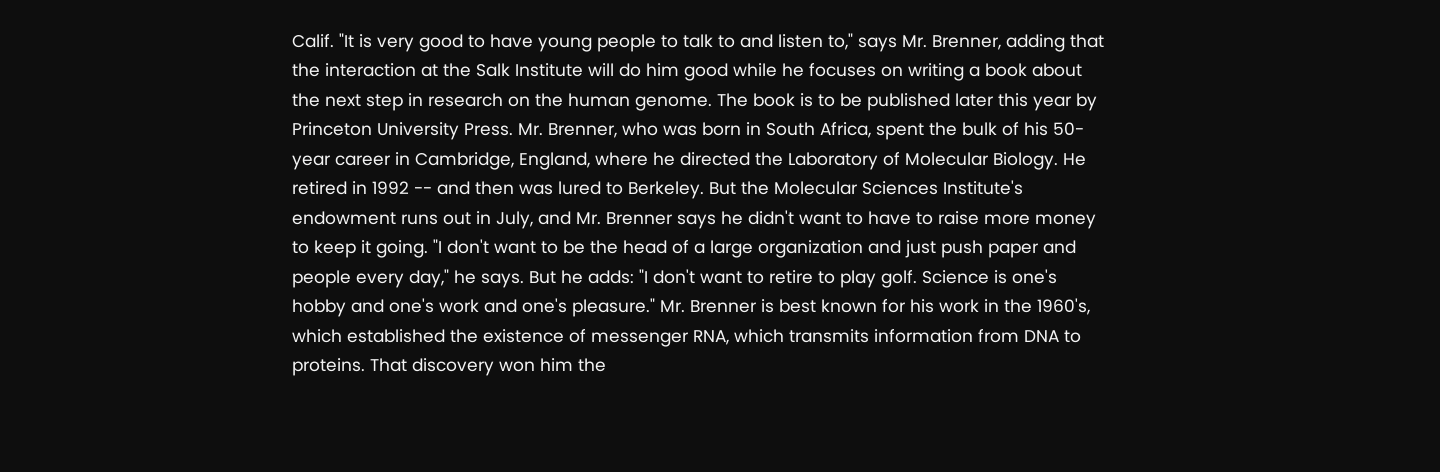Calif. "It is very good to have young people to talk to and listen to," says Mr. Brenner, adding that the interaction at the Salk Institute will do him good while he focuses on writing a book about the next step in research on the human genome. The book is to be published later this year by Princeton University Press. Mr. Brenner, who was born in South Africa, spent the bulk of his 50-year career in Cambridge, England, where he directed the Laboratory of Molecular Biology. He retired in 1992 -- and then was lured to Berkeley. But the Molecular Sciences Institute's endowment runs out in July, and Mr. Brenner says he didn't want to have to raise more money to keep it going. "I don't want to be the head of a large organization and just push paper and people every day," he says. But he adds: "I don't want to retire to play golf. Science is one's hobby and one's work and one's pleasure." Mr. Brenner is best known for his work in the 1960's, which established the existence of messenger RNA, which transmits information from DNA to proteins. That discovery won him the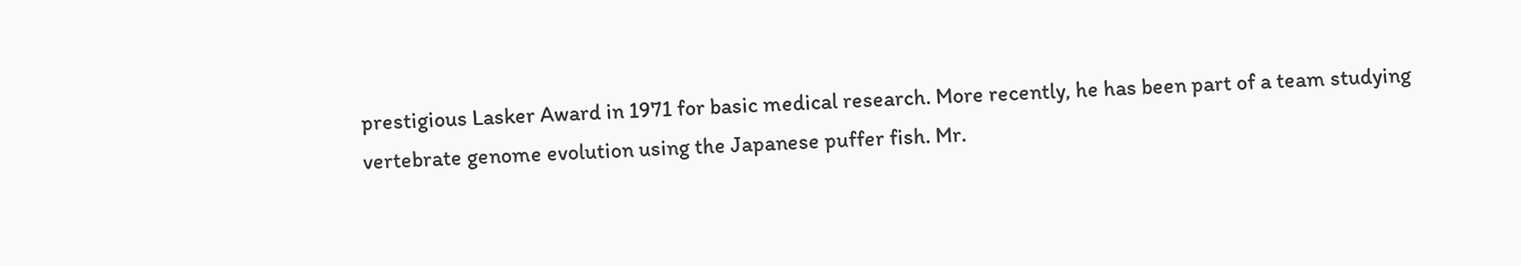prestigious Lasker Award in 1971 for basic medical research. More recently, he has been part of a team studying vertebrate genome evolution using the Japanese puffer fish. Mr.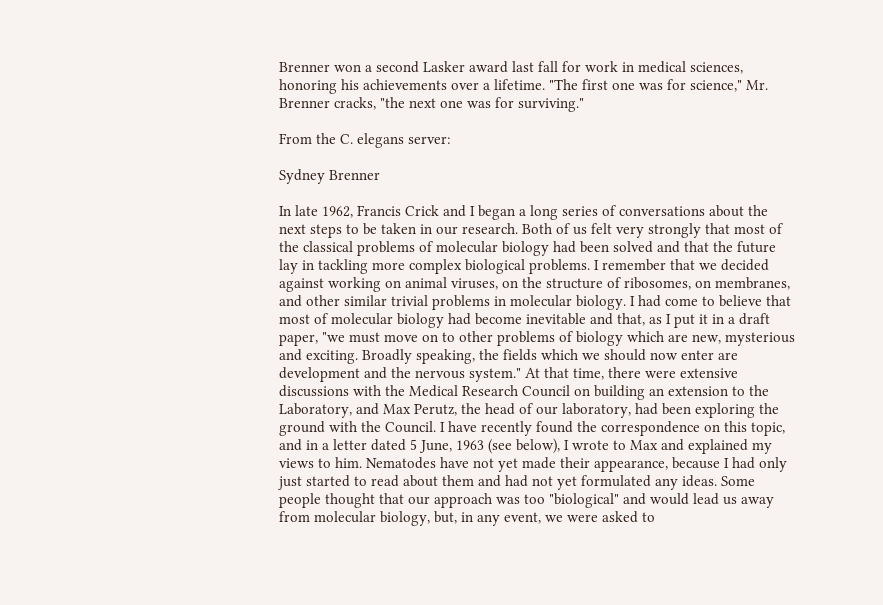Brenner won a second Lasker award last fall for work in medical sciences, honoring his achievements over a lifetime. "The first one was for science," Mr. Brenner cracks, "the next one was for surviving."

From the C. elegans server:

Sydney Brenner

In late 1962, Francis Crick and I began a long series of conversations about the next steps to be taken in our research. Both of us felt very strongly that most of the classical problems of molecular biology had been solved and that the future lay in tackling more complex biological problems. I remember that we decided against working on animal viruses, on the structure of ribosomes, on membranes, and other similar trivial problems in molecular biology. I had come to believe that most of molecular biology had become inevitable and that, as I put it in a draft paper, "we must move on to other problems of biology which are new, mysterious and exciting. Broadly speaking, the fields which we should now enter are development and the nervous system." At that time, there were extensive discussions with the Medical Research Council on building an extension to the Laboratory, and Max Perutz, the head of our laboratory, had been exploring the ground with the Council. I have recently found the correspondence on this topic, and in a letter dated 5 June, 1963 (see below), I wrote to Max and explained my views to him. Nematodes have not yet made their appearance, because I had only just started to read about them and had not yet formulated any ideas. Some people thought that our approach was too "biological" and would lead us away from molecular biology, but, in any event, we were asked to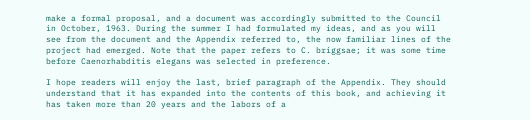make a formal proposal, and a document was accordingly submitted to the Council in October, 1963. During the summer I had formulated my ideas, and as you will see from the document and the Appendix referred to, the now familiar lines of the project had emerged. Note that the paper refers to C. briggsae; it was some time before Caenorhabditis elegans was selected in preference.

I hope readers will enjoy the last, brief paragraph of the Appendix. They should understand that it has expanded into the contents of this book, and achieving it has taken more than 20 years and the labors of a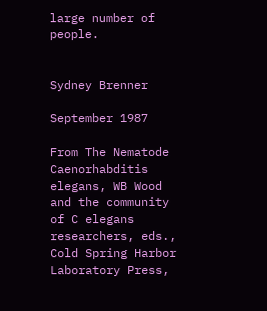large number of people.


Sydney Brenner

September 1987

From The Nematode Caenorhabditis elegans, WB Wood and the community of C elegans researchers, eds., Cold Spring Harbor Laboratory Press,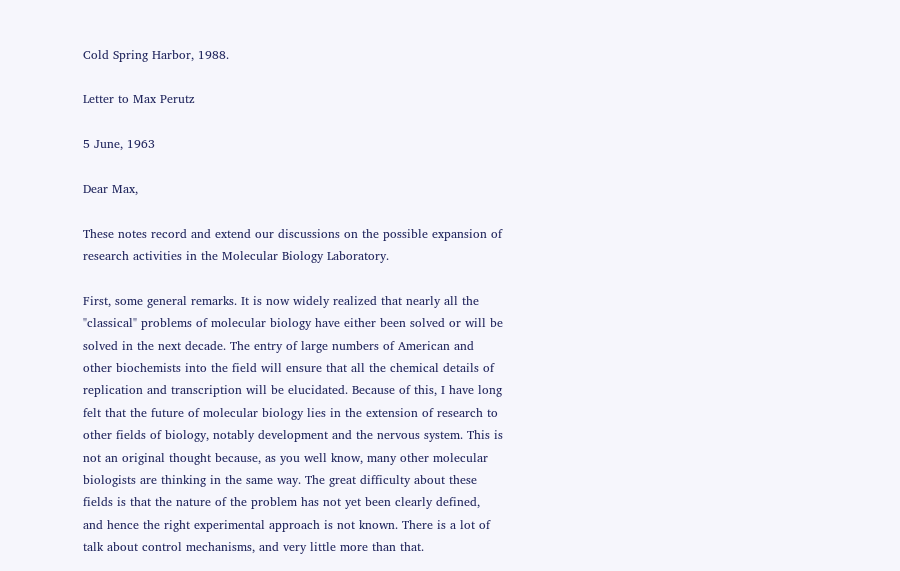Cold Spring Harbor, 1988.

Letter to Max Perutz

5 June, 1963

Dear Max,

These notes record and extend our discussions on the possible expansion of research activities in the Molecular Biology Laboratory.

First, some general remarks. It is now widely realized that nearly all the "classical" problems of molecular biology have either been solved or will be solved in the next decade. The entry of large numbers of American and other biochemists into the field will ensure that all the chemical details of replication and transcription will be elucidated. Because of this, I have long felt that the future of molecular biology lies in the extension of research to other fields of biology, notably development and the nervous system. This is not an original thought because, as you well know, many other molecular biologists are thinking in the same way. The great difficulty about these fields is that the nature of the problem has not yet been clearly defined, and hence the right experimental approach is not known. There is a lot of talk about control mechanisms, and very little more than that.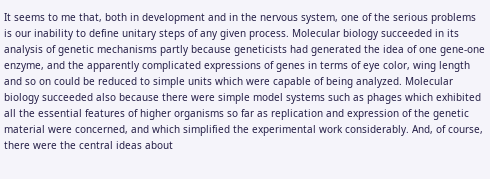It seems to me that, both in development and in the nervous system, one of the serious problems is our inability to define unitary steps of any given process. Molecular biology succeeded in its analysis of genetic mechanisms partly because geneticists had generated the idea of one gene-one enzyme, and the apparently complicated expressions of genes in terms of eye color, wing length and so on could be reduced to simple units which were capable of being analyzed. Molecular biology succeeded also because there were simple model systems such as phages which exhibited all the essential features of higher organisms so far as replication and expression of the genetic material were concerned, and which simplified the experimental work considerably. And, of course, there were the central ideas about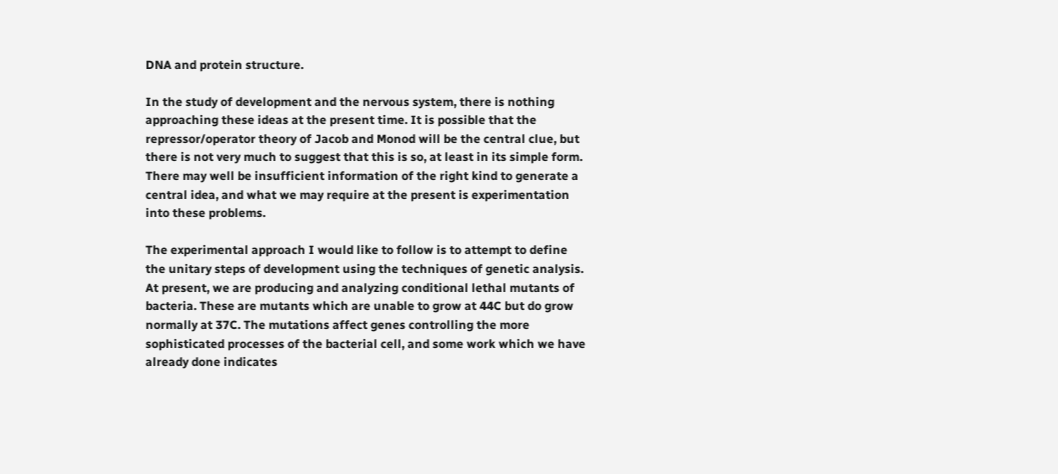DNA and protein structure.

In the study of development and the nervous system, there is nothing approaching these ideas at the present time. It is possible that the repressor/operator theory of Jacob and Monod will be the central clue, but there is not very much to suggest that this is so, at least in its simple form. There may well be insufficient information of the right kind to generate a central idea, and what we may require at the present is experimentation into these problems.

The experimental approach I would like to follow is to attempt to define the unitary steps of development using the techniques of genetic analysis. At present, we are producing and analyzing conditional lethal mutants of bacteria. These are mutants which are unable to grow at 44C but do grow normally at 37C. The mutations affect genes controlling the more sophisticated processes of the bacterial cell, and some work which we have already done indicates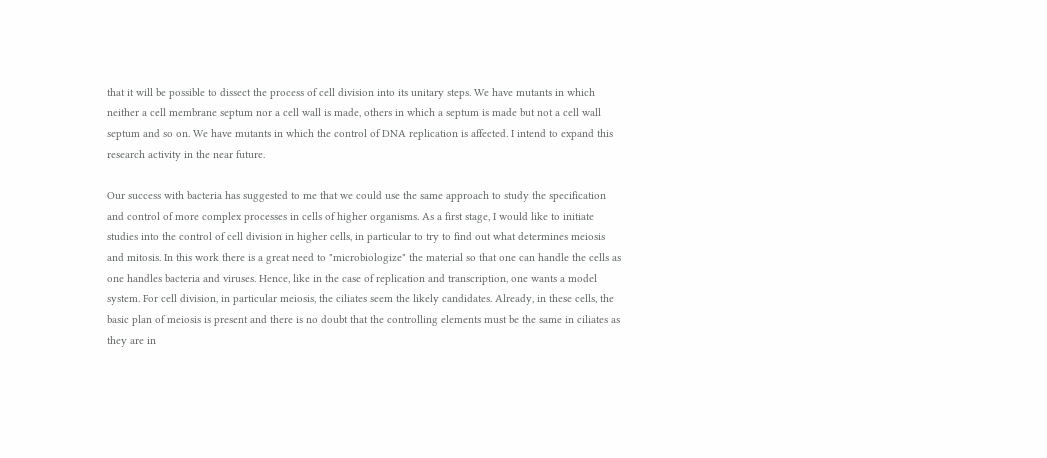that it will be possible to dissect the process of cell division into its unitary steps. We have mutants in which neither a cell membrane septum nor a cell wall is made, others in which a septum is made but not a cell wall septum and so on. We have mutants in which the control of DNA replication is affected. I intend to expand this research activity in the near future.

Our success with bacteria has suggested to me that we could use the same approach to study the specification and control of more complex processes in cells of higher organisms. As a first stage, I would like to initiate studies into the control of cell division in higher cells, in particular to try to find out what determines meiosis and mitosis. In this work there is a great need to "microbiologize" the material so that one can handle the cells as one handles bacteria and viruses. Hence, like in the case of replication and transcription, one wants a model system. For cell division, in particular meiosis, the ciliates seem the likely candidates. Already, in these cells, the basic plan of meiosis is present and there is no doubt that the controlling elements must be the same in ciliates as they are in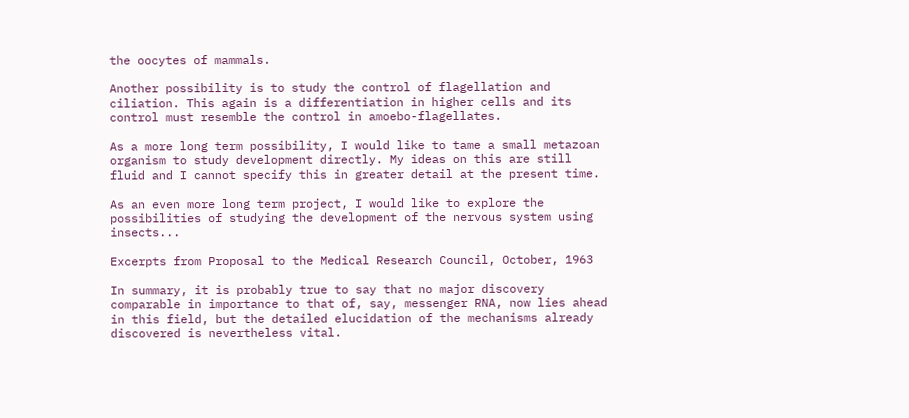the oocytes of mammals.

Another possibility is to study the control of flagellation and ciliation. This again is a differentiation in higher cells and its control must resemble the control in amoebo-flagellates.

As a more long term possibility, I would like to tame a small metazoan organism to study development directly. My ideas on this are still fluid and I cannot specify this in greater detail at the present time.

As an even more long term project, I would like to explore the possibilities of studying the development of the nervous system using insects...

Excerpts from Proposal to the Medical Research Council, October, 1963

In summary, it is probably true to say that no major discovery comparable in importance to that of, say, messenger RNA, now lies ahead in this field, but the detailed elucidation of the mechanisms already discovered is nevertheless vital.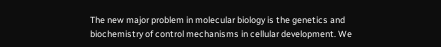The new major problem in molecular biology is the genetics and biochemistry of control mechanisms in cellular development. We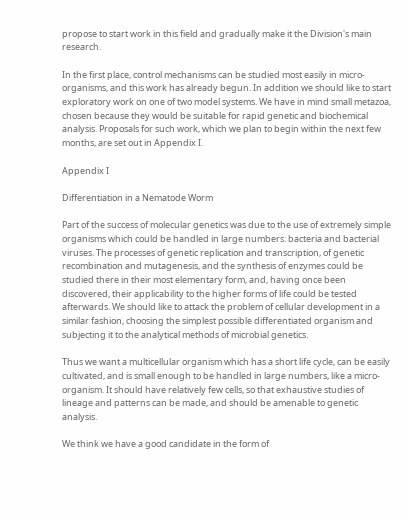propose to start work in this field and gradually make it the Division's main research.

In the first place, control mechanisms can be studied most easily in micro-organisms, and this work has already begun. In addition we should like to start exploratory work on one of two model systems. We have in mind small metazoa, chosen because they would be suitable for rapid genetic and biochemical analysis. Proposals for such work, which we plan to begin within the next few months, are set out in Appendix I.

Appendix I

Differentiation in a Nematode Worm

Part of the success of molecular genetics was due to the use of extremely simple organisms which could be handled in large numbers: bacteria and bacterial viruses. The processes of genetic replication and transcription, of genetic recombination and mutagenesis, and the synthesis of enzymes could be studied there in their most elementary form, and, having once been discovered, their applicability to the higher forms of life could be tested afterwards. We should like to attack the problem of cellular development in a similar fashion, choosing the simplest possible differentiated organism and subjecting it to the analytical methods of microbial genetics.

Thus we want a multicellular organism which has a short life cycle, can be easily cultivated, and is small enough to be handled in large numbers, like a micro-organism. It should have relatively few cells, so that exhaustive studies of lineage and patterns can be made, and should be amenable to genetic analysis.

We think we have a good candidate in the form of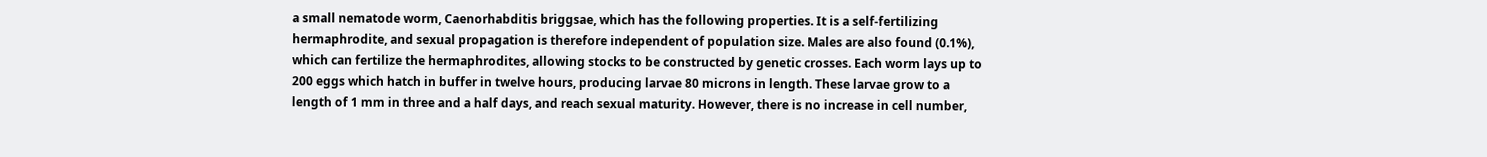a small nematode worm, Caenorhabditis briggsae, which has the following properties. It is a self-fertilizing hermaphrodite, and sexual propagation is therefore independent of population size. Males are also found (0.1%), which can fertilize the hermaphrodites, allowing stocks to be constructed by genetic crosses. Each worm lays up to 200 eggs which hatch in buffer in twelve hours, producing larvae 80 microns in length. These larvae grow to a length of 1 mm in three and a half days, and reach sexual maturity. However, there is no increase in cell number,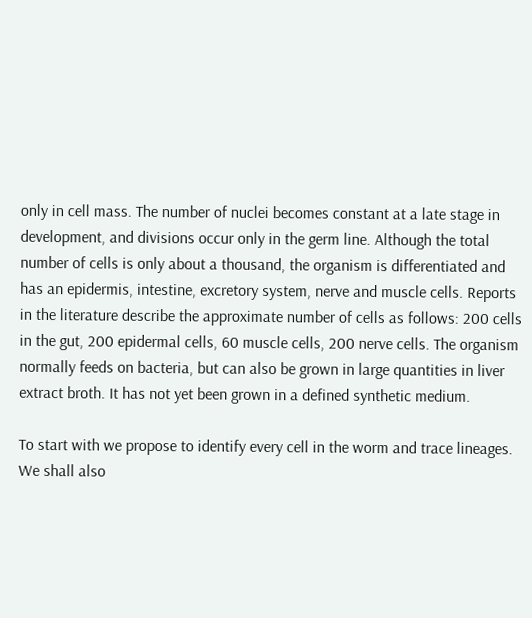only in cell mass. The number of nuclei becomes constant at a late stage in development, and divisions occur only in the germ line. Although the total number of cells is only about a thousand, the organism is differentiated and has an epidermis, intestine, excretory system, nerve and muscle cells. Reports in the literature describe the approximate number of cells as follows: 200 cells in the gut, 200 epidermal cells, 60 muscle cells, 200 nerve cells. The organism normally feeds on bacteria, but can also be grown in large quantities in liver extract broth. It has not yet been grown in a defined synthetic medium.

To start with we propose to identify every cell in the worm and trace lineages. We shall also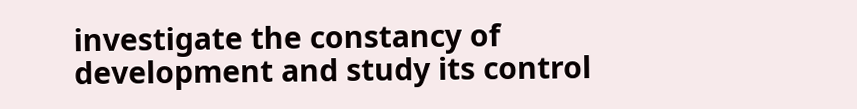investigate the constancy of development and study its control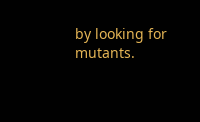by looking for mutants.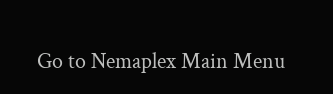Go to Nemaplex Main Menu